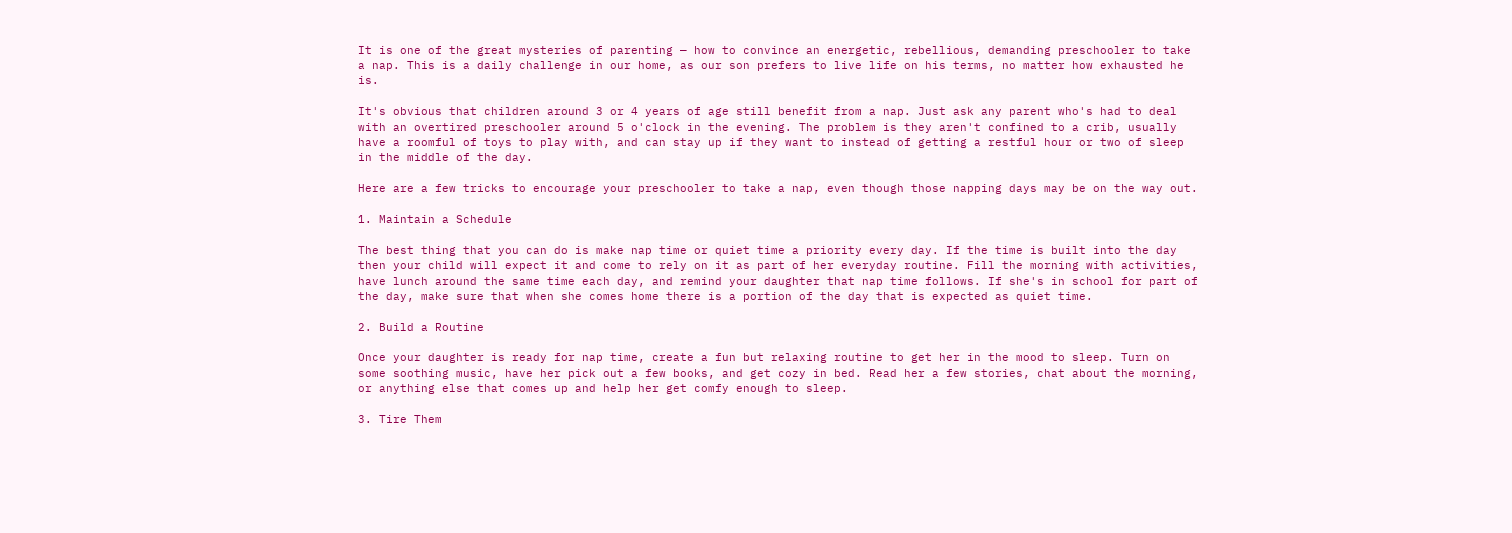It is one of the great mysteries of parenting — how to convince an energetic, rebellious, demanding preschooler to take a nap. This is a daily challenge in our home, as our son prefers to live life on his terms, no matter how exhausted he is.

It's obvious that children around 3 or 4 years of age still benefit from a nap. Just ask any parent who's had to deal with an overtired preschooler around 5 o'clock in the evening. The problem is they aren't confined to a crib, usually have a roomful of toys to play with, and can stay up if they want to instead of getting a restful hour or two of sleep in the middle of the day.

Here are a few tricks to encourage your preschooler to take a nap, even though those napping days may be on the way out.

1. Maintain a Schedule

The best thing that you can do is make nap time or quiet time a priority every day. If the time is built into the day then your child will expect it and come to rely on it as part of her everyday routine. Fill the morning with activities, have lunch around the same time each day, and remind your daughter that nap time follows. If she's in school for part of the day, make sure that when she comes home there is a portion of the day that is expected as quiet time.

2. Build a Routine

Once your daughter is ready for nap time, create a fun but relaxing routine to get her in the mood to sleep. Turn on some soothing music, have her pick out a few books, and get cozy in bed. Read her a few stories, chat about the morning, or anything else that comes up and help her get comfy enough to sleep.

3. Tire Them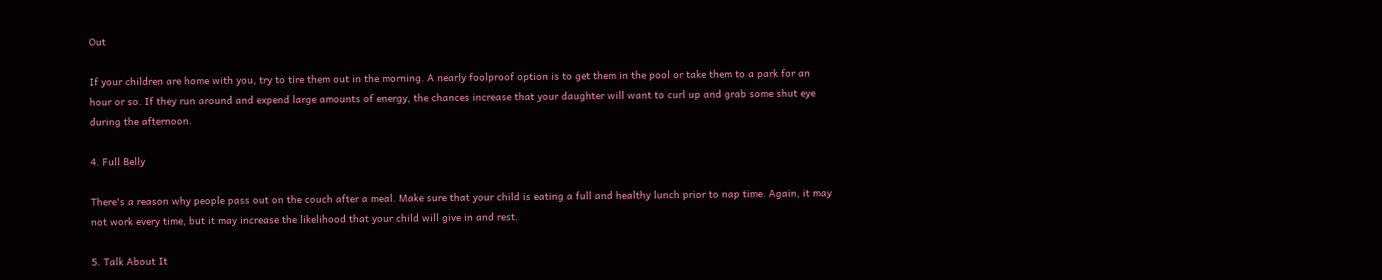Out

If your children are home with you, try to tire them out in the morning. A nearly foolproof option is to get them in the pool or take them to a park for an hour or so. If they run around and expend large amounts of energy, the chances increase that your daughter will want to curl up and grab some shut eye during the afternoon.

4. Full Belly

There's a reason why people pass out on the couch after a meal. Make sure that your child is eating a full and healthy lunch prior to nap time. Again, it may not work every time, but it may increase the likelihood that your child will give in and rest.

5. Talk About It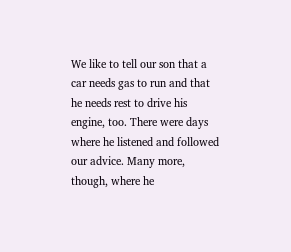We like to tell our son that a car needs gas to run and that he needs rest to drive his engine, too. There were days where he listened and followed our advice. Many more, though, where he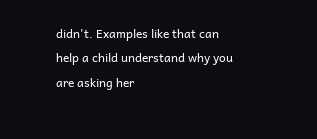didn't. Examples like that can help a child understand why you are asking her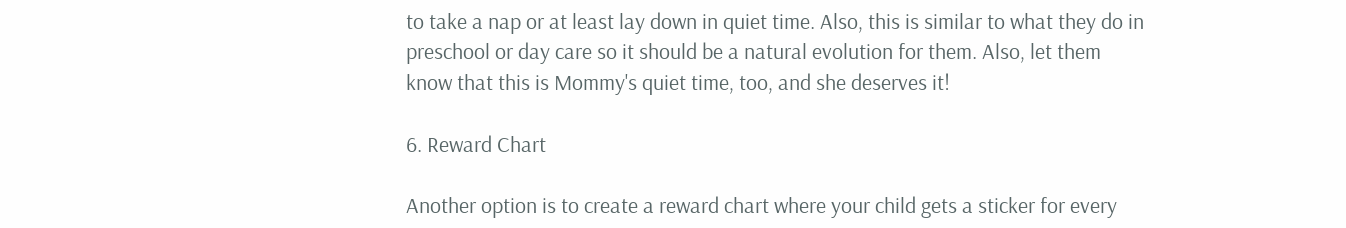to take a nap or at least lay down in quiet time. Also, this is similar to what they do in preschool or day care so it should be a natural evolution for them. Also, let them know that this is Mommy's quiet time, too, and she deserves it!

6. Reward Chart

Another option is to create a reward chart where your child gets a sticker for every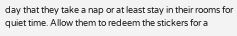day that they take a nap or at least stay in their rooms for quiet time. Allow them to redeem the stickers for a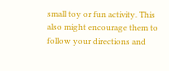small toy or fun activity. This also might encourage them to follow your directions and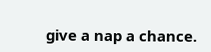give a nap a chance.